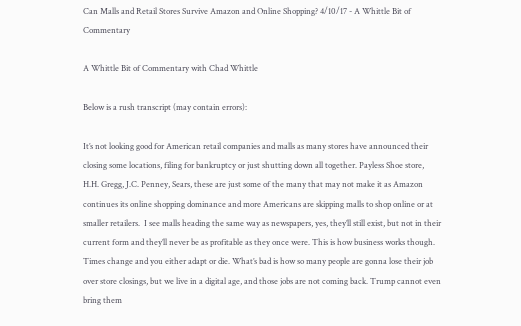Can Malls and Retail Stores Survive Amazon and Online Shopping? 4/10/17 - A Whittle Bit of Commentary

A Whittle Bit of Commentary with Chad Whittle

Below is a rush transcript (may contain errors):

It’s not looking good for American retail companies and malls as many stores have announced their closing some locations, filing for bankruptcy or just shutting down all together. Payless Shoe store, H.H. Gregg, J.C. Penney, Sears, these are just some of the many that may not make it as Amazon continues its online shopping dominance and more Americans are skipping malls to shop online or at smaller retailers.  I see malls heading the same way as newspapers, yes, they’ll still exist, but not in their current form and they’ll never be as profitable as they once were. This is how business works though. Times change and you either adapt or die. What’s bad is how so many people are gonna lose their job over store closings, but we live in a digital age, and those jobs are not coming back. Trump cannot even bring them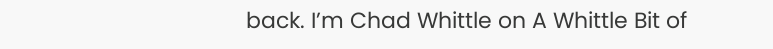back. I’m Chad Whittle on A Whittle Bit of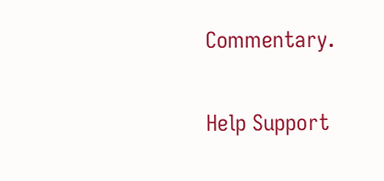Commentary.

Help Support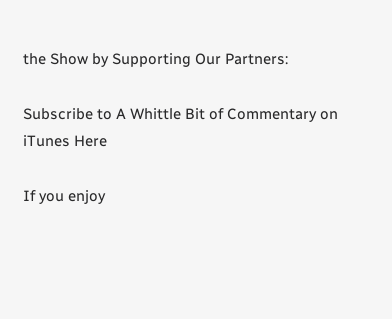the Show by Supporting Our Partners:

Subscribe to A Whittle Bit of Commentary on iTunes Here

If you enjoy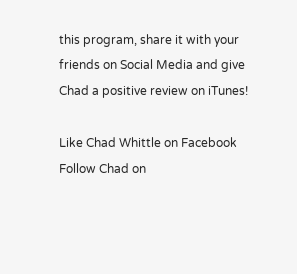this program, share it with your friends on Social Media and give Chad a positive review on iTunes!

Like Chad Whittle on Facebook                 Follow Chad on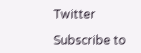Twitter

Subscribe to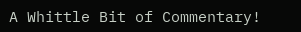A Whittle Bit of Commentary!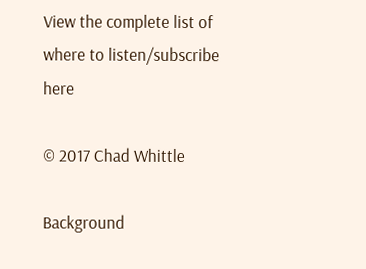View the complete list of where to listen/subscribe here

© 2017 Chad Whittle

Background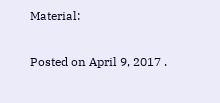Material:


Posted on April 9, 2017 .